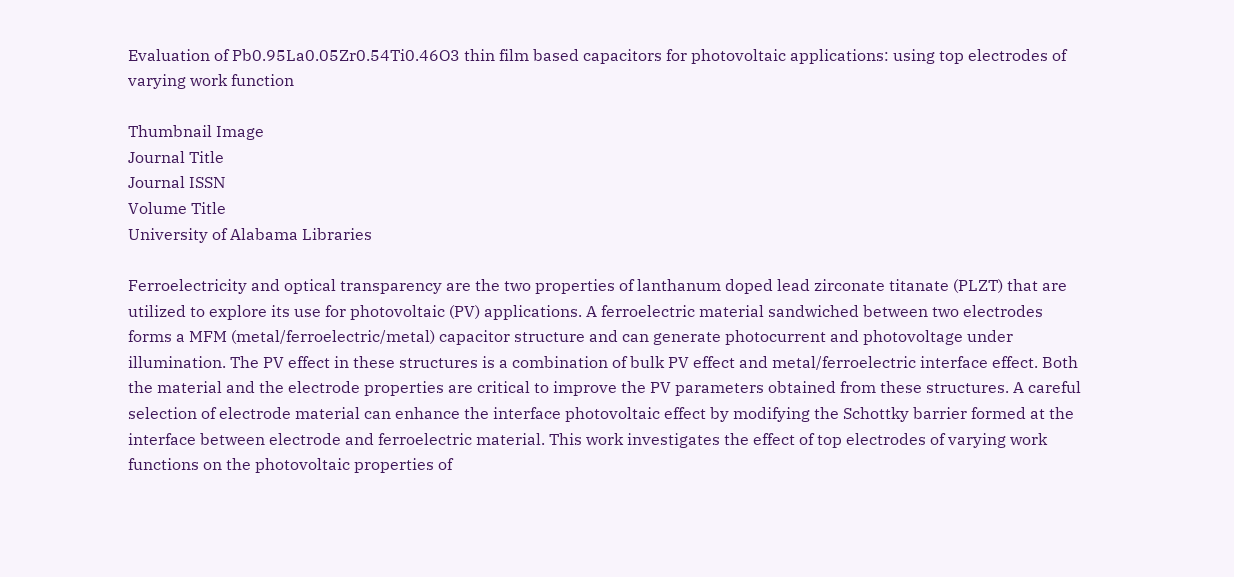Evaluation of Pb0.95La0.05Zr0.54Ti0.46O3 thin film based capacitors for photovoltaic applications: using top electrodes of varying work function

Thumbnail Image
Journal Title
Journal ISSN
Volume Title
University of Alabama Libraries

Ferroelectricity and optical transparency are the two properties of lanthanum doped lead zirconate titanate (PLZT) that are utilized to explore its use for photovoltaic (PV) applications. A ferroelectric material sandwiched between two electrodes forms a MFM (metal/ferroelectric/metal) capacitor structure and can generate photocurrent and photovoltage under illumination. The PV effect in these structures is a combination of bulk PV effect and metal/ferroelectric interface effect. Both the material and the electrode properties are critical to improve the PV parameters obtained from these structures. A careful selection of electrode material can enhance the interface photovoltaic effect by modifying the Schottky barrier formed at the interface between electrode and ferroelectric material. This work investigates the effect of top electrodes of varying work functions on the photovoltaic properties of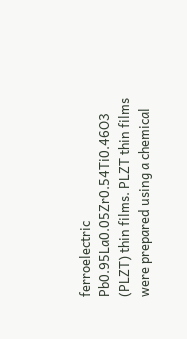ferroelectric Pb0.95La0.05Zr0.54Ti0.46O3 (PLZT) thin films. PLZT thin films were prepared using a chemical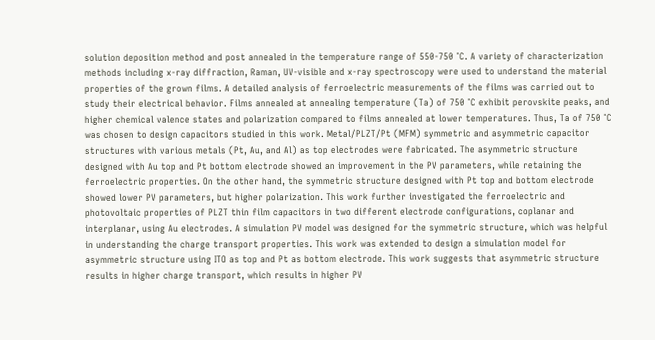solution deposition method and post annealed in the temperature range of 550-750 ˚C. A variety of characterization methods including x-ray diffraction, Raman, UV-visible and x-ray spectroscopy were used to understand the material properties of the grown films. A detailed analysis of ferroelectric measurements of the films was carried out to study their electrical behavior. Films annealed at annealing temperature (Ta) of 750 ˚C exhibit perovskite peaks, and higher chemical valence states and polarization compared to films annealed at lower temperatures. Thus, Ta of 750 ˚C was chosen to design capacitors studied in this work. Metal/PLZT/Pt (MFM) symmetric and asymmetric capacitor structures with various metals (Pt, Au, and Al) as top electrodes were fabricated. The asymmetric structure designed with Au top and Pt bottom electrode showed an improvement in the PV parameters, while retaining the ferroelectric properties. On the other hand, the symmetric structure designed with Pt top and bottom electrode showed lower PV parameters, but higher polarization. This work further investigated the ferroelectric and photovoltaic properties of PLZT thin film capacitors in two different electrode configurations, coplanar and interplanar, using Au electrodes. A simulation PV model was designed for the symmetric structure, which was helpful in understanding the charge transport properties. This work was extended to design a simulation model for asymmetric structure using ITO as top and Pt as bottom electrode. This work suggests that asymmetric structure results in higher charge transport, which results in higher PV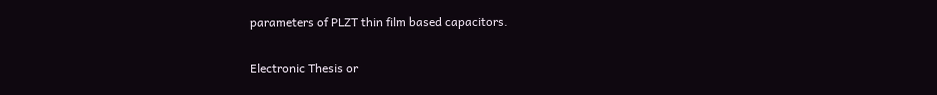parameters of PLZT thin film based capacitors.

Electronic Thesis or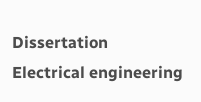Dissertation
Electrical engineering